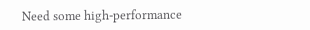Need some high-performance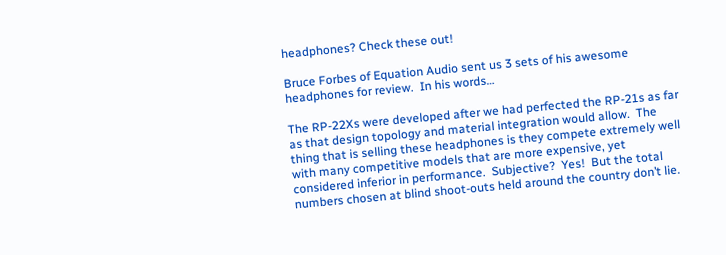headphones? Check these out!

Bruce Forbes of Equation Audio sent us 3 sets of his awesome headphones for review.  In his words…

The RP-22Xs were developed after we had perfected the RP-21s as far as that design topology and material integration would allow.  The thing that is selling these headphones is they compete extremely well with many competitive models that are more expensive, yet considered inferior in performance.  Subjective?  Yes!  But the total numbers chosen at blind shoot-outs held around the country don’t lie.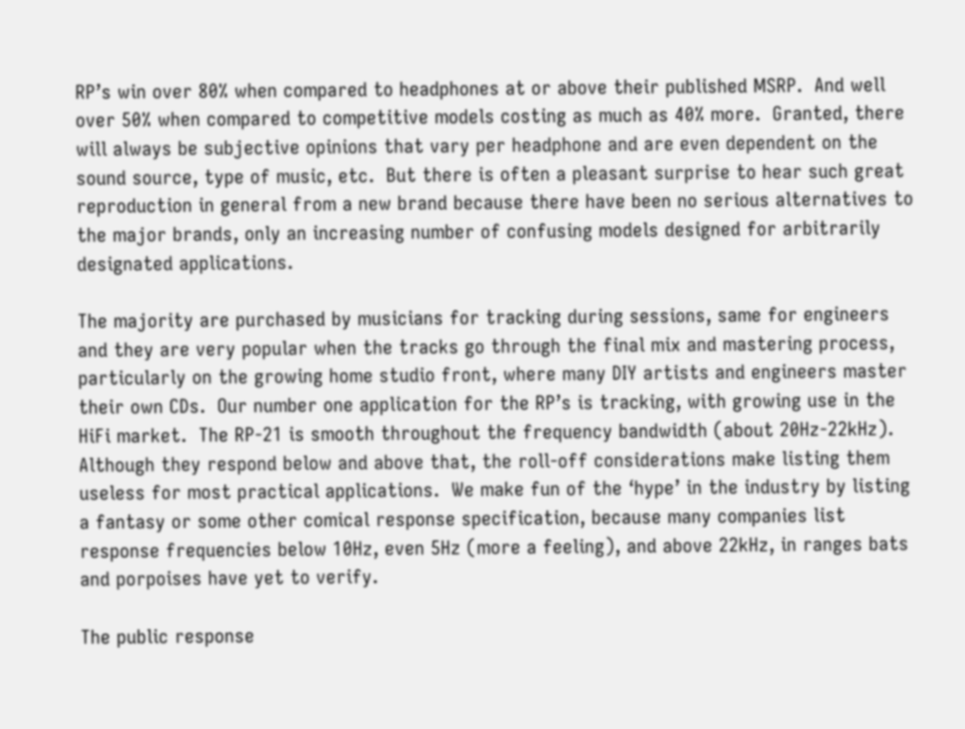RP’s win over 80% when compared to headphones at or above their published MSRP.  And well over 50% when compared to competitive models costing as much as 40% more.  Granted, there will always be subjective opinions that vary per headphone and are even dependent on the sound source, type of music, etc.  But there is often a pleasant surprise to hear such great reproduction in general from a new brand because there have been no serious alternatives to the major brands, only an increasing number of confusing models designed for arbitrarily designated applications.

The majority are purchased by musicians for tracking during sessions, same for engineers and they are very popular when the tracks go through the final mix and mastering process, particularly on the growing home studio front, where many DIY artists and engineers master their own CDs.  Our number one application for the RP’s is tracking, with growing use in the HiFi market.  The RP-21 is smooth throughout the frequency bandwidth (about 20Hz-22kHz). Although they respond below and above that, the roll-off considerations make listing them useless for most practical applications.  We make fun of the ‘hype’ in the industry by listing a fantasy or some other comical response specification, because many companies list response frequencies below 10Hz, even 5Hz (more a feeling), and above 22kHz, in ranges bats and porpoises have yet to verify.

The public response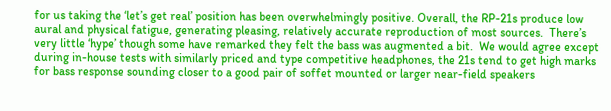for us taking the ‘let’s get real’ position has been overwhelmingly positive. Overall, the RP-21s produce low aural and physical fatigue, generating pleasing, relatively accurate reproduction of most sources.  There’s very little ‘hype’ though some have remarked they felt the bass was augmented a bit.  We would agree except during in-house tests with similarly priced and type competitive headphones, the 21s tend to get high marks for bass response sounding closer to a good pair of soffet mounted or larger near-field speakers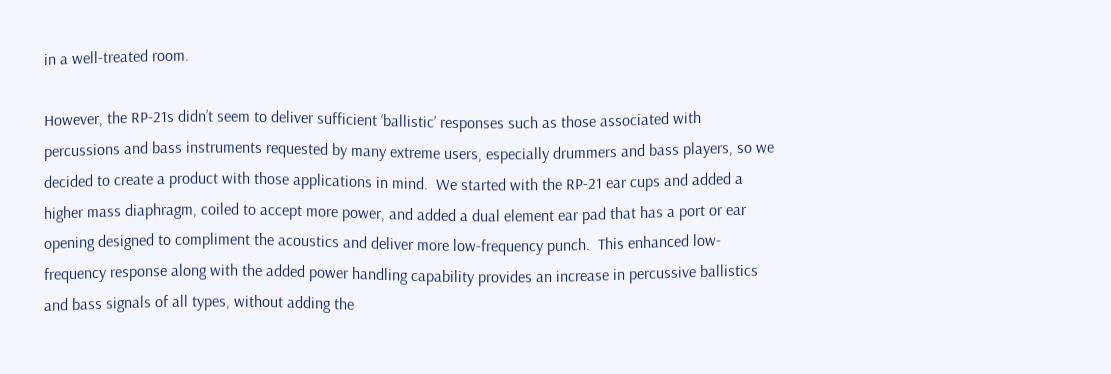in a well-treated room.

However, the RP-21s didn’t seem to deliver sufficient ‘ballistic’ responses such as those associated with percussions and bass instruments requested by many extreme users, especially drummers and bass players, so we decided to create a product with those applications in mind.  We started with the RP-21 ear cups and added a higher mass diaphragm, coiled to accept more power, and added a dual element ear pad that has a port or ear opening designed to compliment the acoustics and deliver more low-frequency punch.  This enhanced low-frequency response along with the added power handling capability provides an increase in percussive ballistics and bass signals of all types, without adding the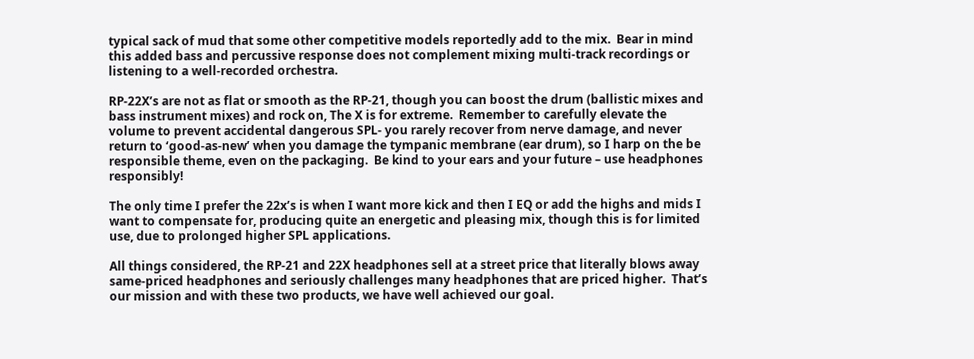typical sack of mud that some other competitive models reportedly add to the mix.  Bear in mind this added bass and percussive response does not complement mixing multi-track recordings or listening to a well-recorded orchestra.

RP-22X’s are not as flat or smooth as the RP-21, though you can boost the drum (ballistic mixes and bass instrument mixes) and rock on, The X is for extreme.  Remember to carefully elevate the volume to prevent accidental dangerous SPL- you rarely recover from nerve damage, and never return to ‘good-as-new’ when you damage the tympanic membrane (ear drum), so I harp on the be responsible theme, even on the packaging.  Be kind to your ears and your future – use headphones responsibly!

The only time I prefer the 22x’s is when I want more kick and then I EQ or add the highs and mids I want to compensate for, producing quite an energetic and pleasing mix, though this is for limited use, due to prolonged higher SPL applications.

All things considered, the RP-21 and 22X headphones sell at a street price that literally blows away same-priced headphones and seriously challenges many headphones that are priced higher.  That’s our mission and with these two products, we have well achieved our goal.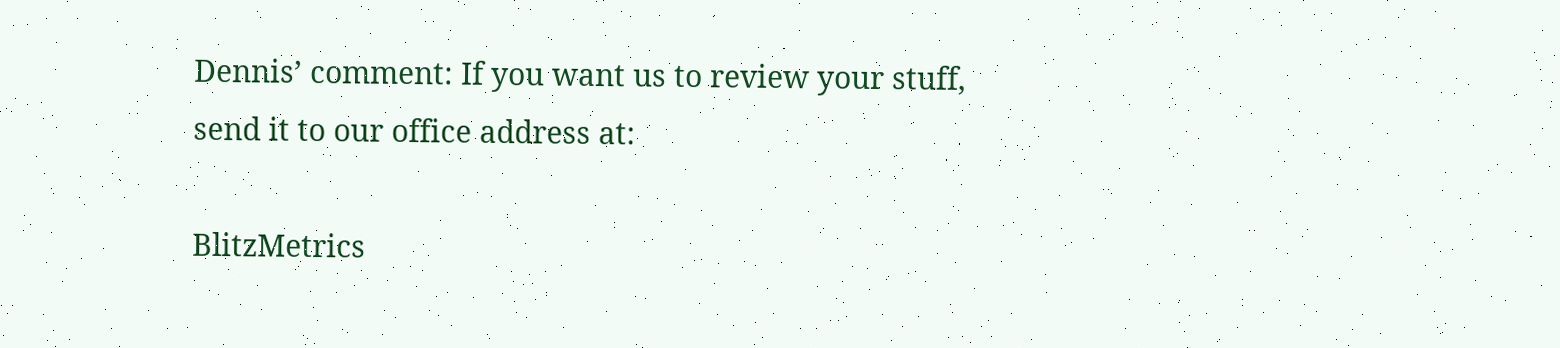Dennis’ comment: If you want us to review your stuff, send it to our office address at:

BlitzMetrics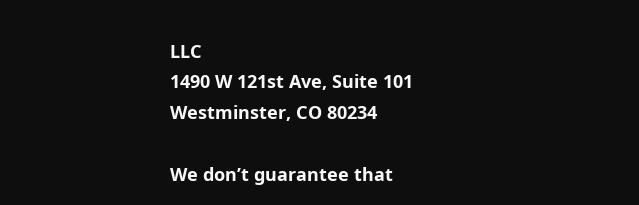LLC
1490 W 121st Ave, Suite 101
Westminster, CO 80234

We don’t guarantee that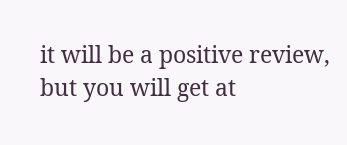it will be a positive review, but you will get at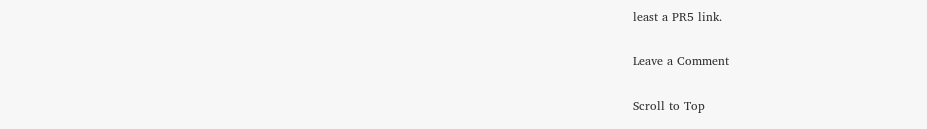least a PR5 link.

Leave a Comment

Scroll to Top